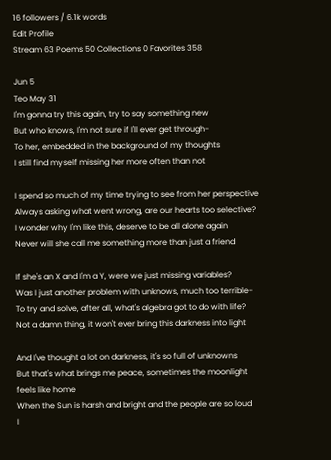16 followers / 6.1k words
Edit Profile
Stream 63 Poems 50 Collections 0 Favorites 358

Jun 5
Teo May 31
I'm gonna try this again, try to say something new
But who knows, I'm not sure if I'll ever get through-
To her, embedded in the background of my thoughts
I still find myself missing her more often than not

I spend so much of my time trying to see from her perspective
Always asking what went wrong, are our hearts too selective?
I wonder why I'm like this, deserve to be all alone again
Never will she call me something more than just a friend

If she's an X and I'm a Y, were we just missing variables?
Was I just another problem with unknows, much too terrible-
To try and solve, after all, what's algebra got to do with life?
Not a damn thing, it won't ever bring this darkness into light

And I've thought a lot on darkness, it's so full of unknowns
But that's what brings me peace, sometimes the moonlight feels like home
When the Sun is harsh and bright and the people are so loud
I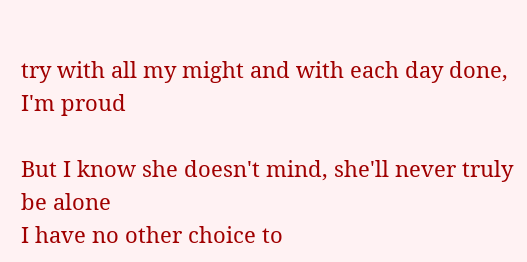try with all my might and with each day done, I'm proud

But I know she doesn't mind, she'll never truly be alone
I have no other choice to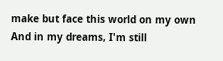make but face this world on my own
And in my dreams, I'm still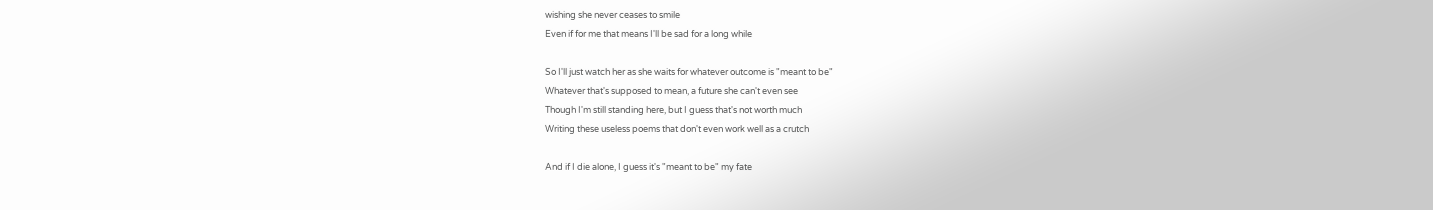wishing she never ceases to smile
Even if for me that means I'll be sad for a long while

So I'll just watch her as she waits for whatever outcome is "meant to be"
Whatever that's supposed to mean, a future she can't even see
Though I'm still standing here, but I guess that's not worth much
Writing these useless poems that don't even work well as a crutch

And if I die alone, I guess it's "meant to be" my fate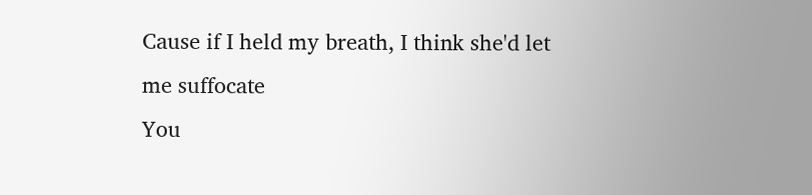Cause if I held my breath, I think she'd let me suffocate
You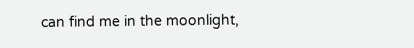can find me in the moonlight,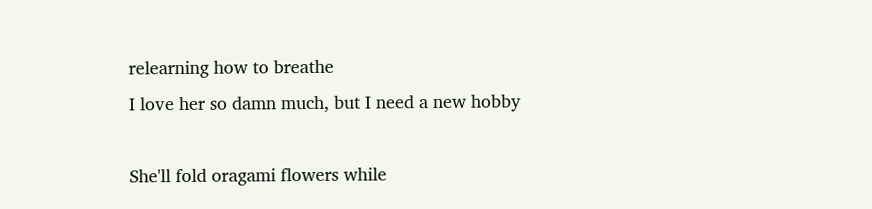relearning how to breathe
I love her so damn much, but I need a new hobby

She'll fold oragami flowers while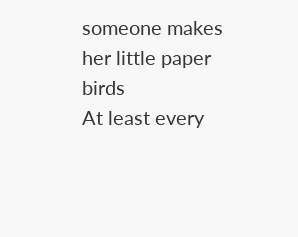someone makes her little paper birds
At least every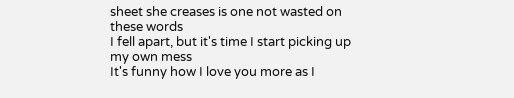sheet she creases is one not wasted on these words
I fell apart, but it's time I start picking up my own mess
It's funny how I love you more as I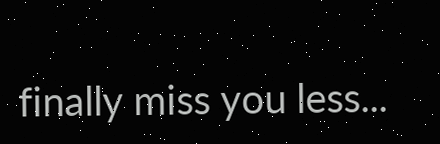finally miss you less...